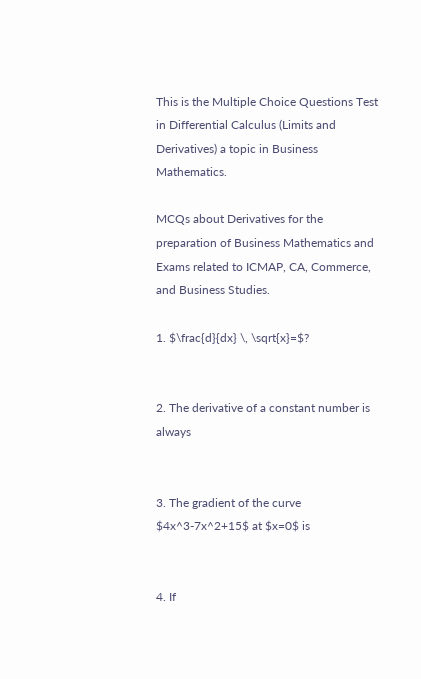This is the Multiple Choice Questions Test in Differential Calculus (Limits and Derivatives) a topic in Business Mathematics.

MCQs about Derivatives for the preparation of Business Mathematics and Exams related to ICMAP, CA, Commerce, and Business Studies.

1. $\frac{d}{dx} \, \sqrt{x}=$?


2. The derivative of a constant number is always


3. The gradient of the curve $4x^3-7x^2+15$ at $x=0$ is


4. If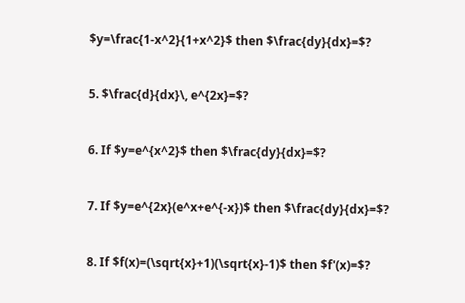$y=\frac{1-x^2}{1+x^2}$ then $\frac{dy}{dx}=$?


5. $\frac{d}{dx}\, e^{2x}=$?


6. If $y=e^{x^2}$ then $\frac{dy}{dx}=$?


7. If $y=e^{2x}(e^x+e^{-x})$ then $\frac{dy}{dx}=$?


8. If $f(x)=(\sqrt{x}+1)(\sqrt{x}-1)$ then $f'(x)=$?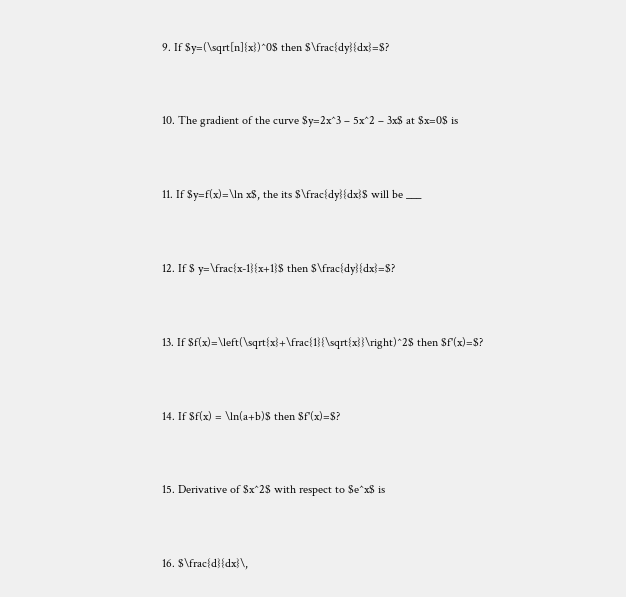9. If $y=(\sqrt[n]{x})^0$ then $\frac{dy}{dx}=$?


10. The gradient of the curve $y=2x^3 – 5x^2 – 3x$ at $x=0$ is


11. If $y=f(x)=\ln x$, the its $\frac{dy}{dx}$ will be ___


12. If $ y=\frac{x-1}{x+1}$ then $\frac{dy}{dx}=$?


13. If $f(x)=\left(\sqrt{x}+\frac{1}{\sqrt{x}}\right)^2$ then $f'(x)=$?


14. If $f(x) = \ln(a+b)$ then $f'(x)=$?


15. Derivative of $x^2$ with respect to $e^x$ is


16. $\frac{d}{dx}\,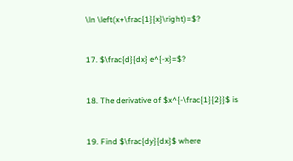\ln \left(x+\frac{1}{x}\right)=$?


17. $\frac{d}{dx} e^{-x}=$?


18. The derivative of $x^{-\frac{1}{2}}$ is


19. Find $\frac{dy}{dx}$ where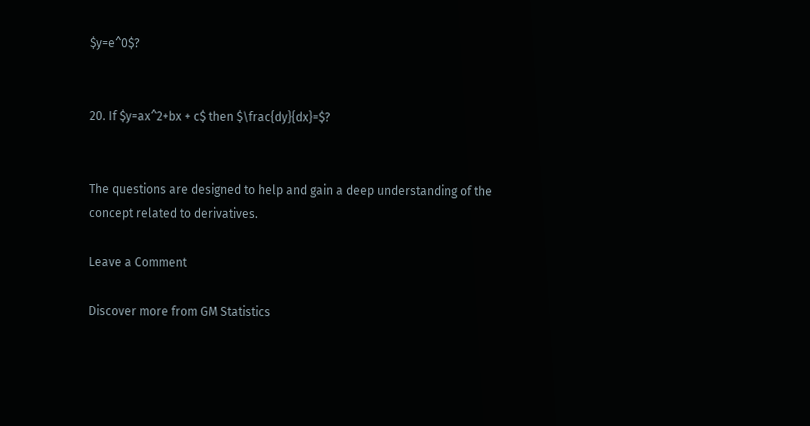$y=e^0$?


20. If $y=ax^2+bx + c$ then $\frac{dy}{dx}=$?


The questions are designed to help and gain a deep understanding of the concept related to derivatives.

Leave a Comment

Discover more from GM Statistics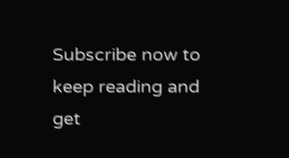Subscribe now to keep reading and get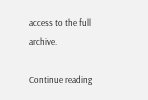access to the full archive.

Continue reading